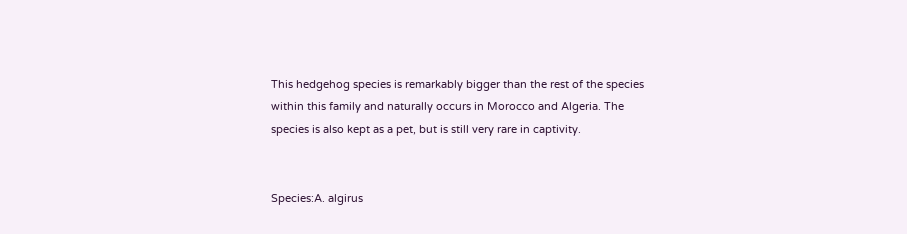This hedgehog species is remarkably bigger than the rest of the species within this family and naturally occurs in Morocco and Algeria. The species is also kept as a pet, but is still very rare in captivity.


Species:A. algirus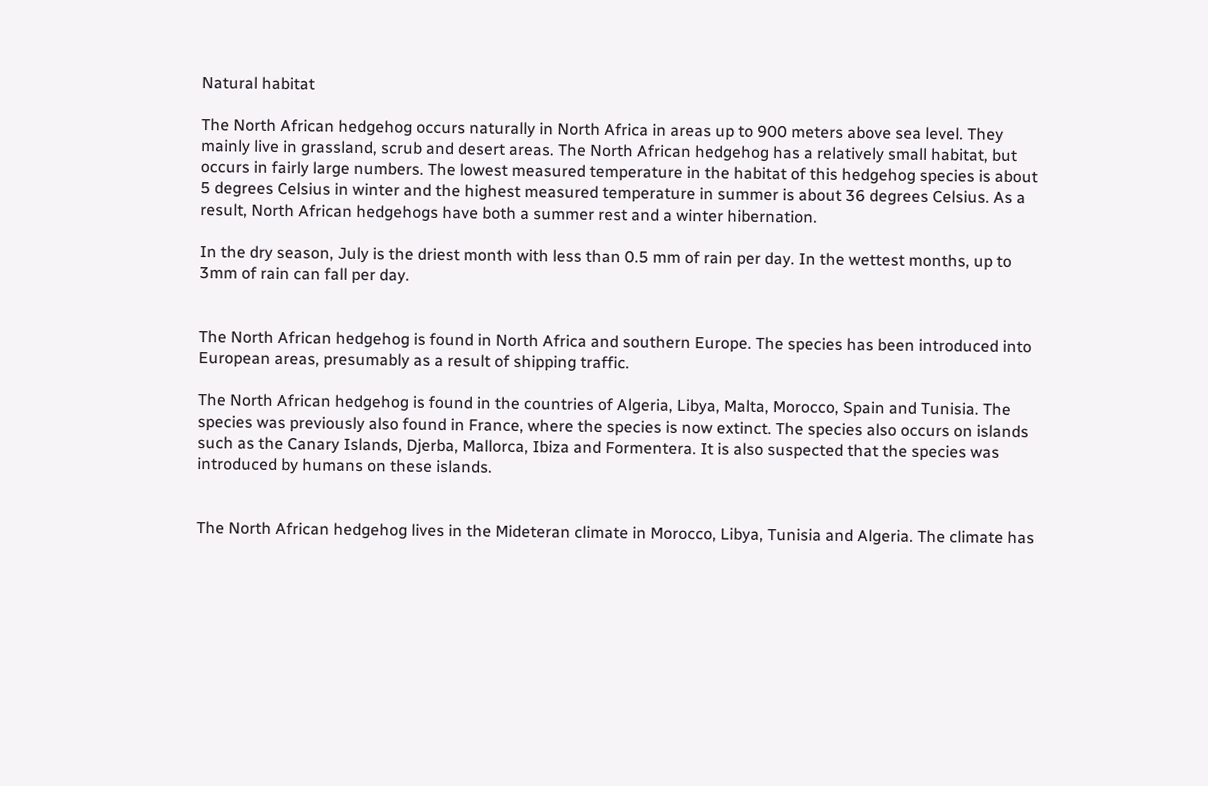Natural habitat

The North African hedgehog occurs naturally in North Africa in areas up to 900 meters above sea level. They mainly live in grassland, scrub and desert areas. The North African hedgehog has a relatively small habitat, but occurs in fairly large numbers. The lowest measured temperature in the habitat of this hedgehog species is about 5 degrees Celsius in winter and the highest measured temperature in summer is about 36 degrees Celsius. As a result, North African hedgehogs have both a summer rest and a winter hibernation.

In the dry season, July is the driest month with less than 0.5 mm of rain per day. In the wettest months, up to 3mm of rain can fall per day.


The North African hedgehog is found in North Africa and southern Europe. The species has been introduced into European areas, presumably as a result of shipping traffic.

The North African hedgehog is found in the countries of Algeria, Libya, Malta, Morocco, Spain and Tunisia. The species was previously also found in France, where the species is now extinct. The species also occurs on islands such as the Canary Islands, Djerba, Mallorca, Ibiza and Formentera. It is also suspected that the species was introduced by humans on these islands.


The North African hedgehog lives in the Mideteran climate in Morocco, Libya, Tunisia and Algeria. The climate has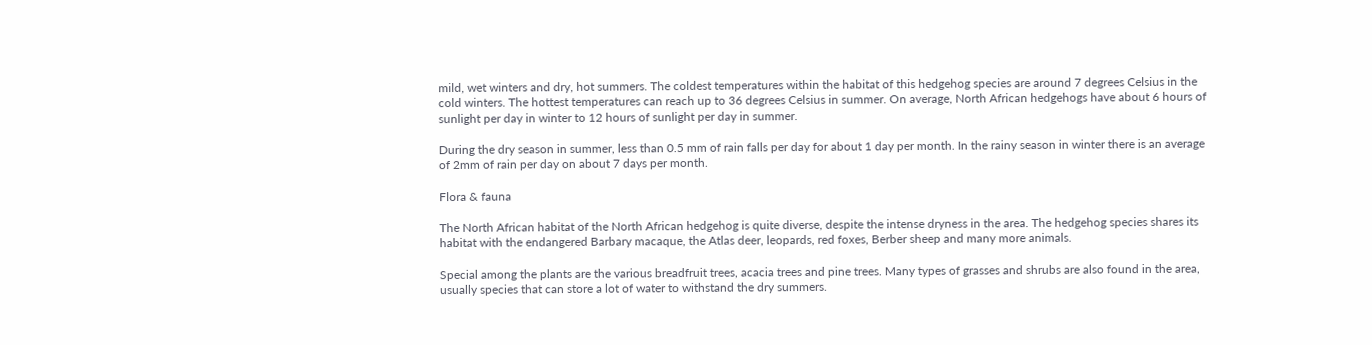mild, wet winters and dry, hot summers. The coldest temperatures within the habitat of this hedgehog species are around 7 degrees Celsius in the cold winters. The hottest temperatures can reach up to 36 degrees Celsius in summer. On average, North African hedgehogs have about 6 hours of sunlight per day in winter to 12 hours of sunlight per day in summer.

During the dry season in summer, less than 0.5 mm of rain falls per day for about 1 day per month. In the rainy season in winter there is an average of 2mm of rain per day on about 7 days per month.

Flora & fauna

The North African habitat of the North African hedgehog is quite diverse, despite the intense dryness in the area. The hedgehog species shares its habitat with the endangered Barbary macaque, the Atlas deer, leopards, red foxes, Berber sheep and many more animals.

Special among the plants are the various breadfruit trees, acacia trees and pine trees. Many types of grasses and shrubs are also found in the area, usually species that can store a lot of water to withstand the dry summers.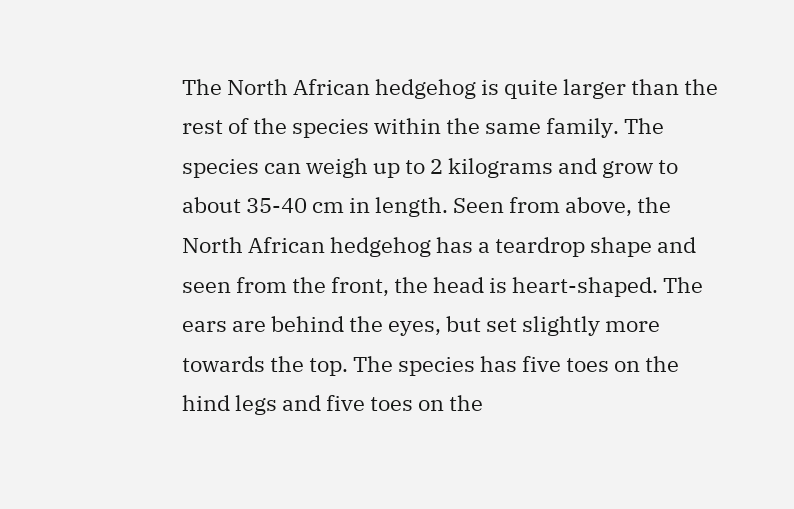The North African hedgehog is quite larger than the rest of the species within the same family. The species can weigh up to 2 kilograms and grow to about 35-40 cm in length. Seen from above, the North African hedgehog has a teardrop shape and seen from the front, the head is heart-shaped. The ears are behind the eyes, but set slightly more towards the top. The species has five toes on the hind legs and five toes on the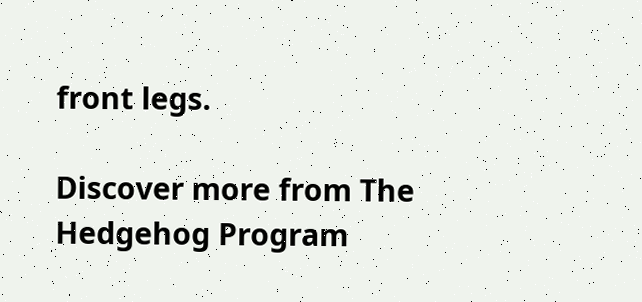front legs.

Discover more from The Hedgehog Program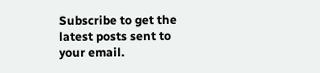Subscribe to get the latest posts sent to your email.